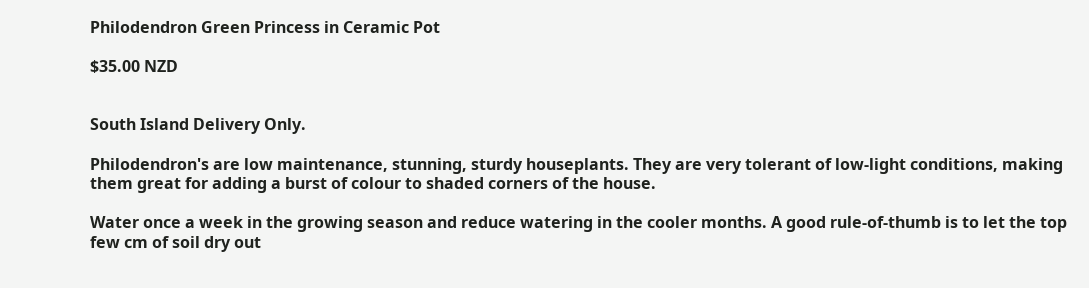Philodendron Green Princess in Ceramic Pot

$35.00 NZD


South Island Delivery Only.

Philodendron's are low maintenance, stunning, sturdy houseplants. They are very tolerant of low-light conditions, making them great for adding a burst of colour to shaded corners of the house.

Water once a week in the growing season and reduce watering in the cooler months. A good rule-of-thumb is to let the top few cm of soil dry out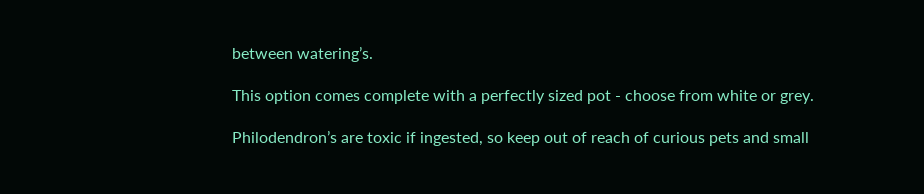between watering’s.

This option comes complete with a perfectly sized pot - choose from white or grey.

Philodendron’s are toxic if ingested, so keep out of reach of curious pets and small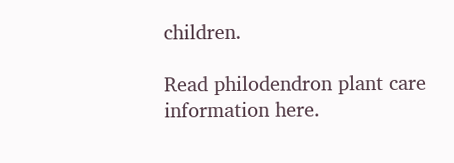children.

Read philodendron plant care information here.